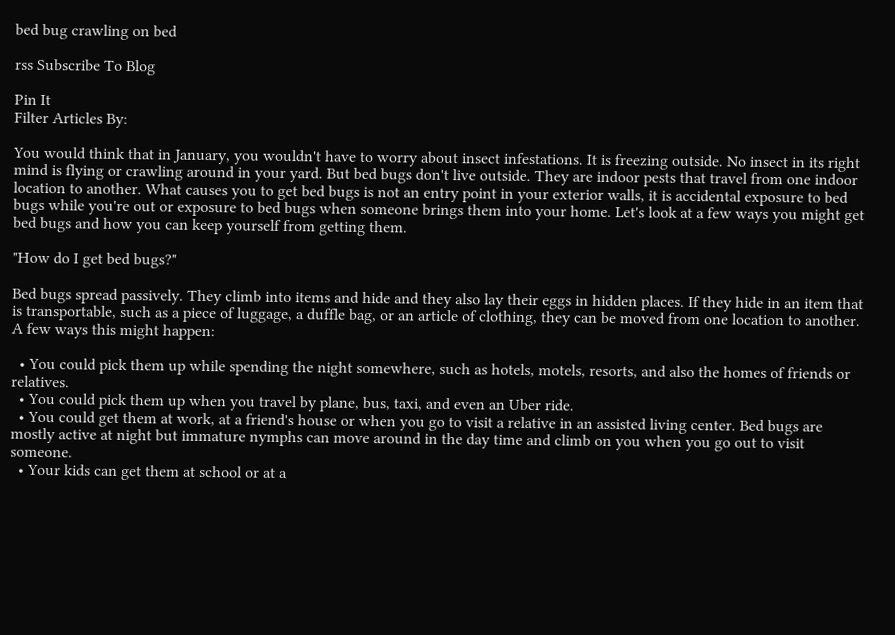bed bug crawling on bed

rss Subscribe To Blog

Pin It
Filter Articles By:

You would think that in January, you wouldn't have to worry about insect infestations. It is freezing outside. No insect in its right mind is flying or crawling around in your yard. But bed bugs don't live outside. They are indoor pests that travel from one indoor location to another. What causes you to get bed bugs is not an entry point in your exterior walls, it is accidental exposure to bed bugs while you're out or exposure to bed bugs when someone brings them into your home. Let's look at a few ways you might get bed bugs and how you can keep yourself from getting them.

"How do I get bed bugs?"

Bed bugs spread passively. They climb into items and hide and they also lay their eggs in hidden places. If they hide in an item that is transportable, such as a piece of luggage, a duffle bag, or an article of clothing, they can be moved from one location to another. A few ways this might happen:

  • You could pick them up while spending the night somewhere, such as hotels, motels, resorts, and also the homes of friends or relatives.
  • You could pick them up when you travel by plane, bus, taxi, and even an Uber ride.
  • You could get them at work, at a friend's house or when you go to visit a relative in an assisted living center. Bed bugs are mostly active at night but immature nymphs can move around in the day time and climb on you when you go out to visit someone.
  • Your kids can get them at school or at a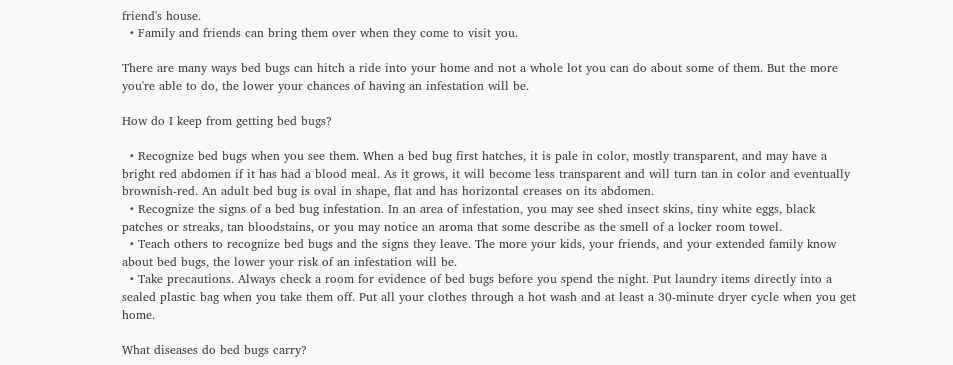friend's house.
  • Family and friends can bring them over when they come to visit you.

There are many ways bed bugs can hitch a ride into your home and not a whole lot you can do about some of them. But the more you're able to do, the lower your chances of having an infestation will be.

How do I keep from getting bed bugs?

  • Recognize bed bugs when you see them. When a bed bug first hatches, it is pale in color, mostly transparent, and may have a bright red abdomen if it has had a blood meal. As it grows, it will become less transparent and will turn tan in color and eventually brownish-red. An adult bed bug is oval in shape, flat and has horizontal creases on its abdomen.
  • Recognize the signs of a bed bug infestation. In an area of infestation, you may see shed insect skins, tiny white eggs, black patches or streaks, tan bloodstains, or you may notice an aroma that some describe as the smell of a locker room towel.
  • Teach others to recognize bed bugs and the signs they leave. The more your kids, your friends, and your extended family know about bed bugs, the lower your risk of an infestation will be.
  • Take precautions. Always check a room for evidence of bed bugs before you spend the night. Put laundry items directly into a sealed plastic bag when you take them off. Put all your clothes through a hot wash and at least a 30-minute dryer cycle when you get home.

What diseases do bed bugs carry?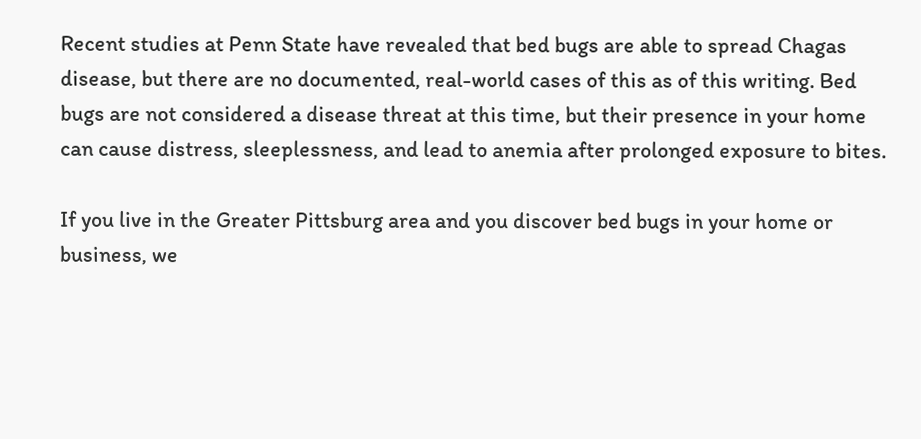Recent studies at Penn State have revealed that bed bugs are able to spread Chagas disease, but there are no documented, real-world cases of this as of this writing. Bed bugs are not considered a disease threat at this time, but their presence in your home can cause distress, sleeplessness, and lead to anemia after prolonged exposure to bites.

If you live in the Greater Pittsburg area and you discover bed bugs in your home or business, we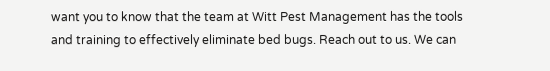want you to know that the team at Witt Pest Management has the tools and training to effectively eliminate bed bugs. Reach out to us. We can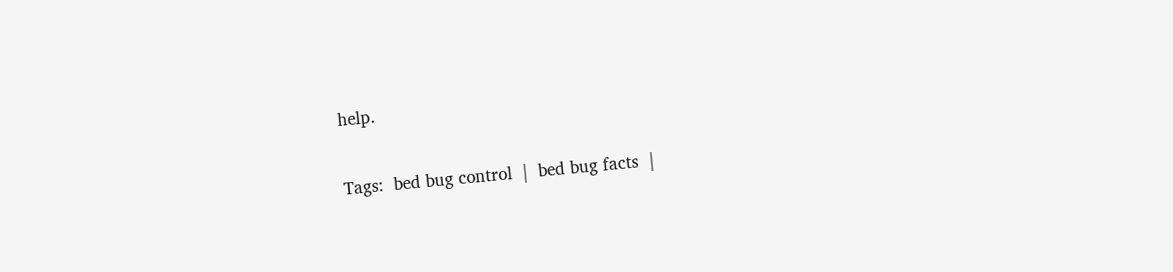help.

Tags:  bed bug control  |  bed bug facts  |